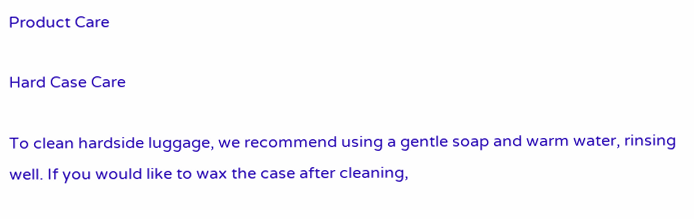Product Care

Hard Case Care

To clean hardside luggage, we recommend using a gentle soap and warm water, rinsing well. If you would like to wax the case after cleaning,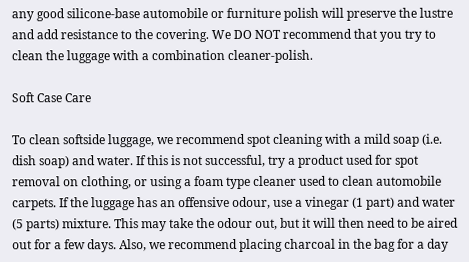any good silicone-base automobile or furniture polish will preserve the lustre and add resistance to the covering. We DO NOT recommend that you try to clean the luggage with a combination cleaner-polish.

Soft Case Care

To clean softside luggage, we recommend spot cleaning with a mild soap (i.e. dish soap) and water. If this is not successful, try a product used for spot removal on clothing, or using a foam type cleaner used to clean automobile carpets. If the luggage has an offensive odour, use a vinegar (1 part) and water (5 parts) mixture. This may take the odour out, but it will then need to be aired out for a few days. Also, we recommend placing charcoal in the bag for a day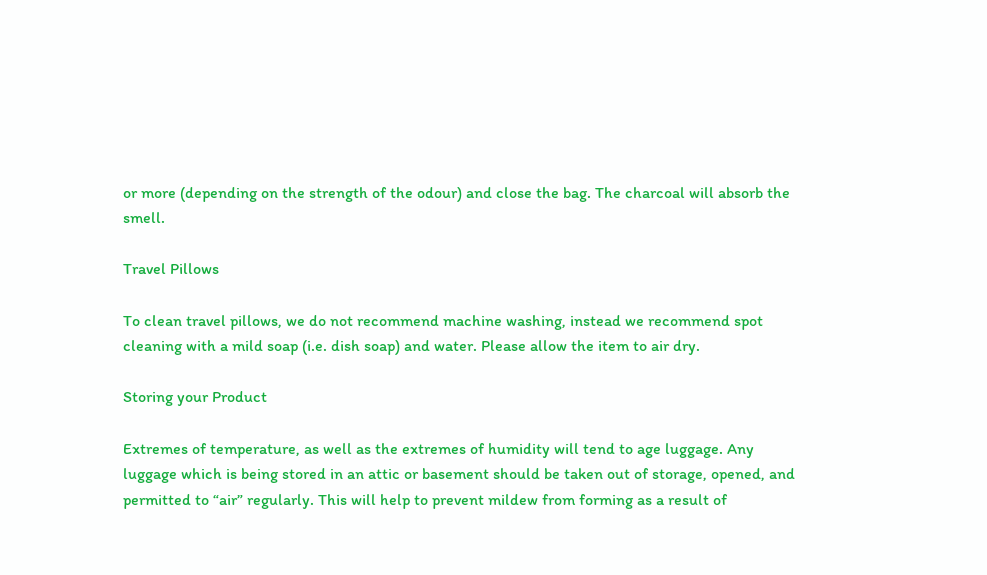or more (depending on the strength of the odour) and close the bag. The charcoal will absorb the smell.

Travel Pillows

To clean travel pillows, we do not recommend machine washing, instead we recommend spot cleaning with a mild soap (i.e. dish soap) and water. Please allow the item to air dry.

Storing your Product

Extremes of temperature, as well as the extremes of humidity will tend to age luggage. Any luggage which is being stored in an attic or basement should be taken out of storage, opened, and permitted to “air” regularly. This will help to prevent mildew from forming as a result of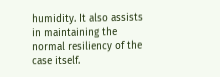humidity. It also assists in maintaining the normal resiliency of the case itself.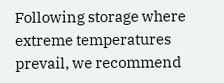Following storage where extreme temperatures prevail, we recommend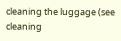cleaning the luggage (see cleaning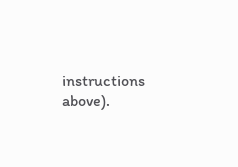instructions above).